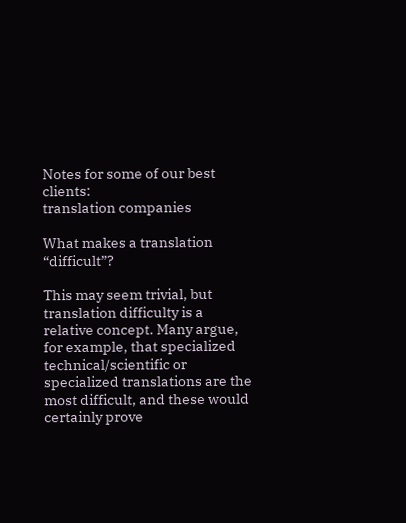Notes for some of our best clients:
translation companies

What makes a translation “difficult”?

This may seem trivial, but translation difficulty is a relative concept. Many argue, for example, that specialized technical/scientific or specialized translations are the most difficult, and these would certainly prove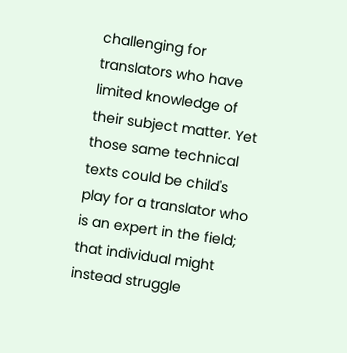challenging for translators who have limited knowledge of their subject matter. Yet those same technical texts could be child's play for a translator who is an expert in the field; that individual might instead struggle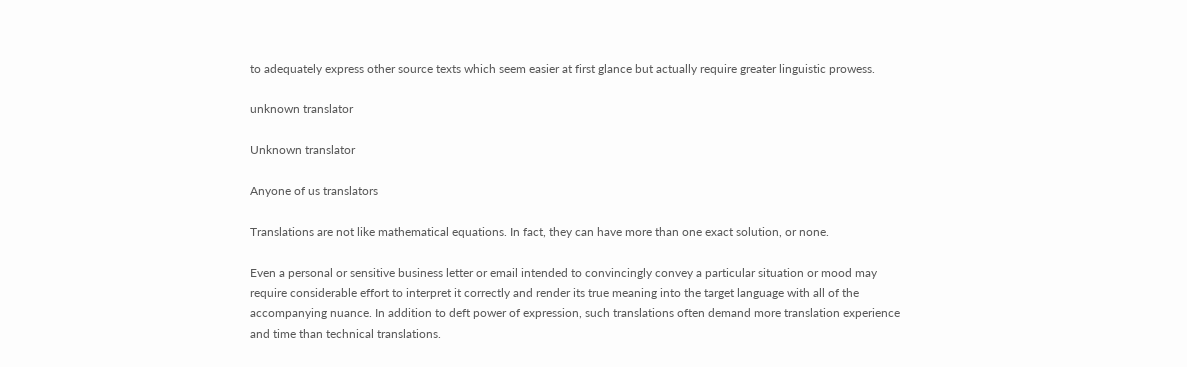to adequately express other source texts which seem easier at first glance but actually require greater linguistic prowess.

unknown translator

Unknown translator

Anyone of us translators

Translations are not like mathematical equations. In fact, they can have more than one exact solution, or none.

Even a personal or sensitive business letter or email intended to convincingly convey a particular situation or mood may require considerable effort to interpret it correctly and render its true meaning into the target language with all of the accompanying nuance. In addition to deft power of expression, such translations often demand more translation experience and time than technical translations.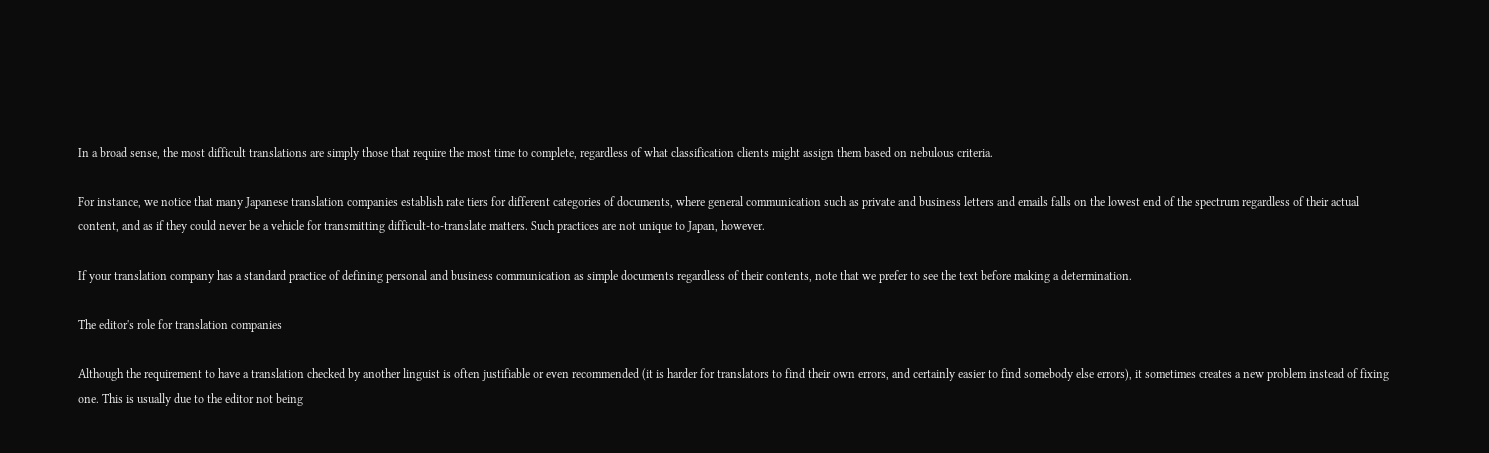In a broad sense, the most difficult translations are simply those that require the most time to complete, regardless of what classification clients might assign them based on nebulous criteria.

For instance, we notice that many Japanese translation companies establish rate tiers for different categories of documents, where general communication such as private and business letters and emails falls on the lowest end of the spectrum regardless of their actual content, and as if they could never be a vehicle for transmitting difficult-to-translate matters. Such practices are not unique to Japan, however.

If your translation company has a standard practice of defining personal and business communication as simple documents regardless of their contents, note that we prefer to see the text before making a determination.

The editor's role for translation companies

Although the requirement to have a translation checked by another linguist is often justifiable or even recommended (it is harder for translators to find their own errors, and certainly easier to find somebody else errors), it sometimes creates a new problem instead of fixing one. This is usually due to the editor not being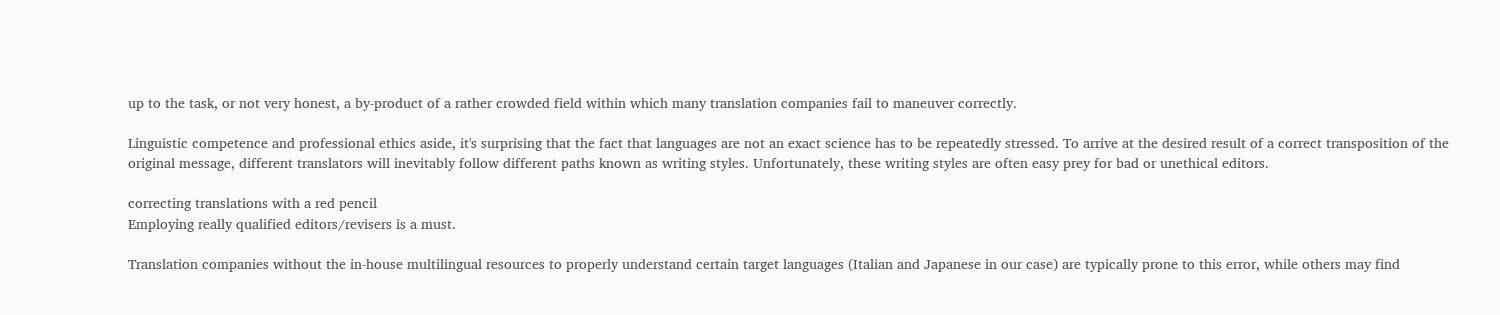up to the task, or not very honest, a by-product of a rather crowded field within which many translation companies fail to maneuver correctly.

Linguistic competence and professional ethics aside, it's surprising that the fact that languages are not an exact science has to be repeatedly stressed. To arrive at the desired result of a correct transposition of the original message, different translators will inevitably follow different paths known as writing styles. Unfortunately, these writing styles are often easy prey for bad or unethical editors.

correcting translations with a red pencil
Employing really qualified editors/revisers is a must.

Translation companies without the in-house multilingual resources to properly understand certain target languages (Italian and Japanese in our case) are typically prone to this error, while others may find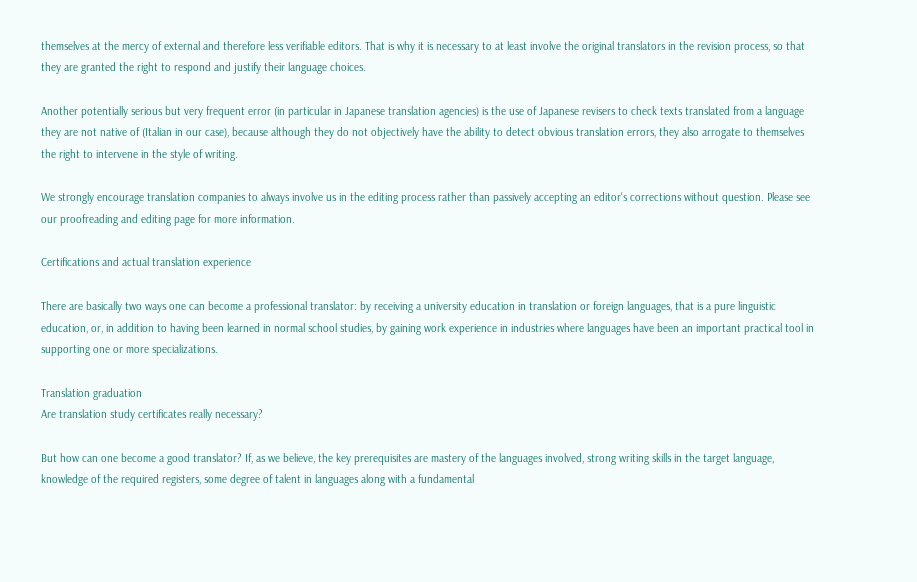themselves at the mercy of external and therefore less verifiable editors. That is why it is necessary to at least involve the original translators in the revision process, so that they are granted the right to respond and justify their language choices.

Another potentially serious but very frequent error (in particular in Japanese translation agencies) is the use of Japanese revisers to check texts translated from a language they are not native of (Italian in our case), because although they do not objectively have the ability to detect obvious translation errors, they also arrogate to themselves the right to intervene in the style of writing.

We strongly encourage translation companies to always involve us in the editing process rather than passively accepting an editor's corrections without question. Please see our proofreading and editing page for more information.

Certifications and actual translation experience

There are basically two ways one can become a professional translator: by receiving a university education in translation or foreign languages, that is a pure linguistic education, or, in addition to having been learned in normal school studies, by gaining work experience in industries where languages have been an important practical tool in supporting one or more specializations.

Translation graduation
Are translation study certificates really necessary?

But how can one become a good translator? If, as we believe, the key prerequisites are mastery of the languages involved, strong writing skills in the target language, knowledge of the required registers, some degree of talent in languages along with a fundamental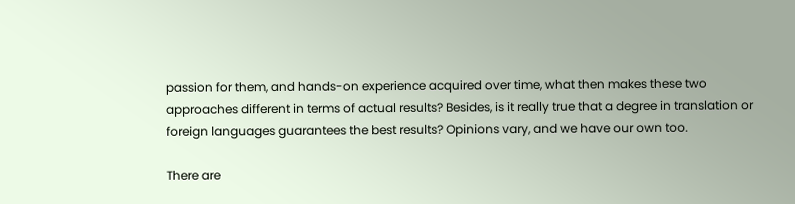passion for them, and hands-on experience acquired over time, what then makes these two approaches different in terms of actual results? Besides, is it really true that a degree in translation or foreign languages guarantees the best results? Opinions vary, and we have our own too.

There are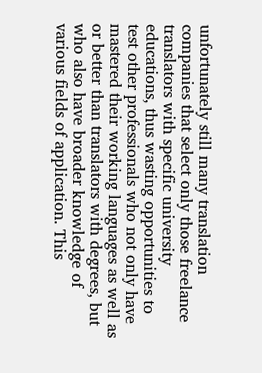unfortunately still many translation companies that select only those freelance translators with specific university educations, thus wasting opportunities to test other professionals who not only have mastered their working languages as well as or better than translators with degrees, but who also have broader knowledge of various fields of application. This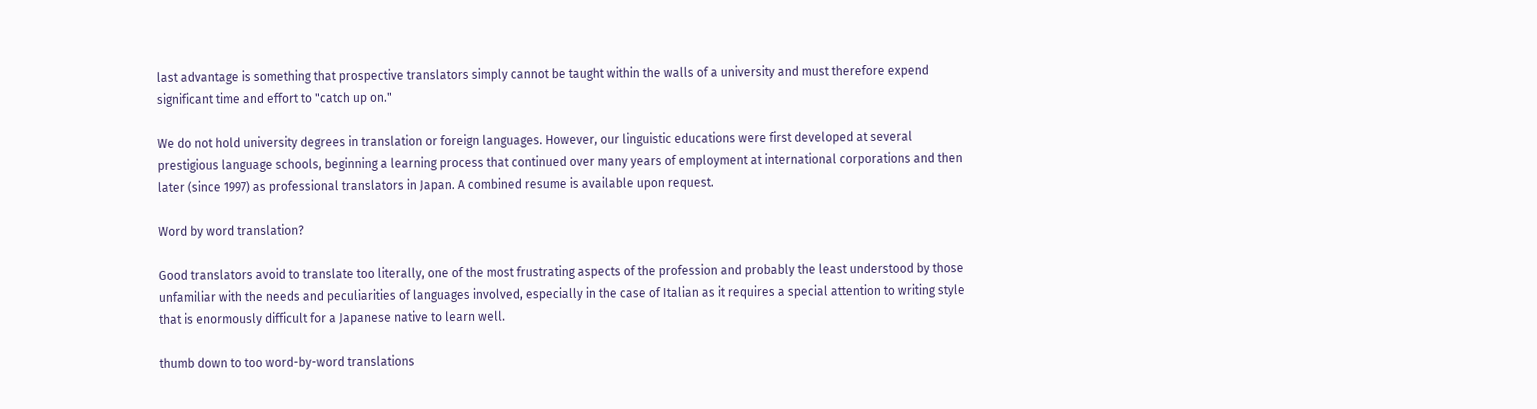last advantage is something that prospective translators simply cannot be taught within the walls of a university and must therefore expend significant time and effort to "catch up on."

We do not hold university degrees in translation or foreign languages. However, our linguistic educations were first developed at several prestigious language schools, beginning a learning process that continued over many years of employment at international corporations and then later (since 1997) as professional translators in Japan. A combined resume is available upon request.

Word by word translation?

Good translators avoid to translate too literally, one of the most frustrating aspects of the profession and probably the least understood by those unfamiliar with the needs and peculiarities of languages involved, especially in the case of Italian as it requires a special attention to writing style that is enormously difficult for a Japanese native to learn well.

thumb down to too word-by-word translations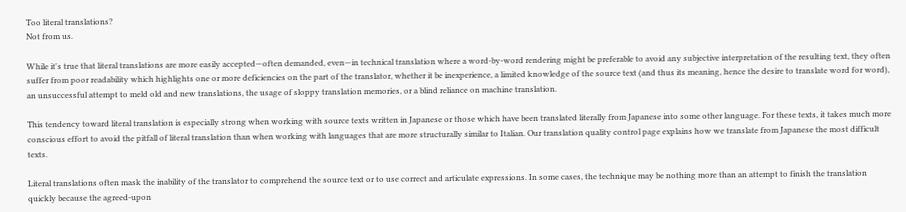Too literal translations?
Not from us.

While it's true that literal translations are more easily accepted—often demanded, even—in technical translation where a word-by-word rendering might be preferable to avoid any subjective interpretation of the resulting text, they often suffer from poor readability which highlights one or more deficiencies on the part of the translator, whether it be inexperience, a limited knowledge of the source text (and thus its meaning, hence the desire to translate word for word), an unsuccessful attempt to meld old and new translations, the usage of sloppy translation memories, or a blind reliance on machine translation.

This tendency toward literal translation is especially strong when working with source texts written in Japanese or those which have been translated literally from Japanese into some other language. For these texts, it takes much more conscious effort to avoid the pitfall of literal translation than when working with languages that are more structurally similar to Italian. Our translation quality control page explains how we translate from Japanese the most difficult texts.

Literal translations often mask the inability of the translator to comprehend the source text or to use correct and articulate expressions. In some cases, the technique may be nothing more than an attempt to finish the translation quickly because the agreed-upon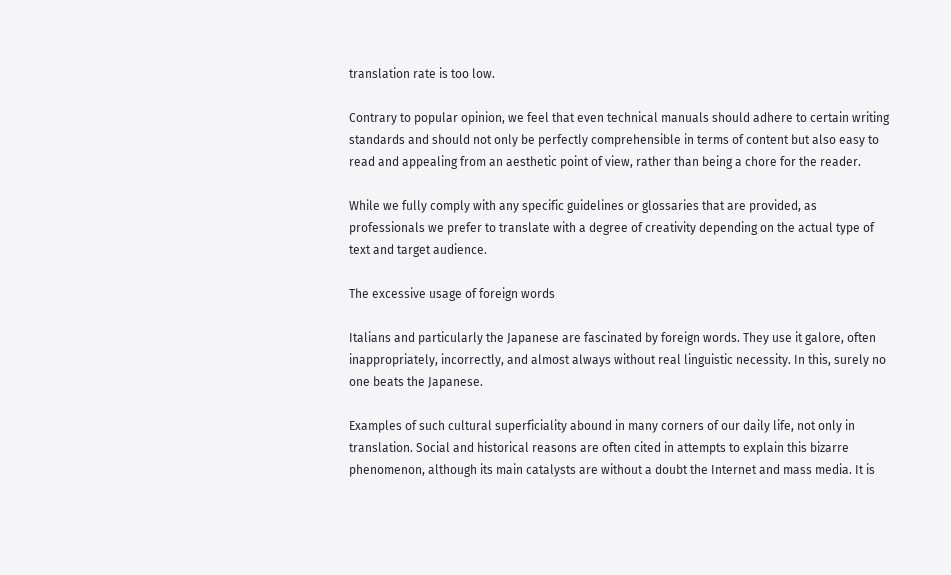translation rate is too low.

Contrary to popular opinion, we feel that even technical manuals should adhere to certain writing standards and should not only be perfectly comprehensible in terms of content but also easy to read and appealing from an aesthetic point of view, rather than being a chore for the reader.

While we fully comply with any specific guidelines or glossaries that are provided, as professionals we prefer to translate with a degree of creativity depending on the actual type of text and target audience.

The excessive usage of foreign words

Italians and particularly the Japanese are fascinated by foreign words. They use it galore, often inappropriately, incorrectly, and almost always without real linguistic necessity. In this, surely no one beats the Japanese.

Examples of such cultural superficiality abound in many corners of our daily life, not only in translation. Social and historical reasons are often cited in attempts to explain this bizarre phenomenon, although its main catalysts are without a doubt the Internet and mass media. It is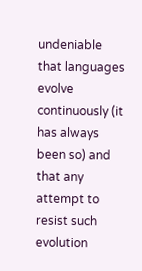undeniable that languages evolve continuously (it has always been so) and that any attempt to resist such evolution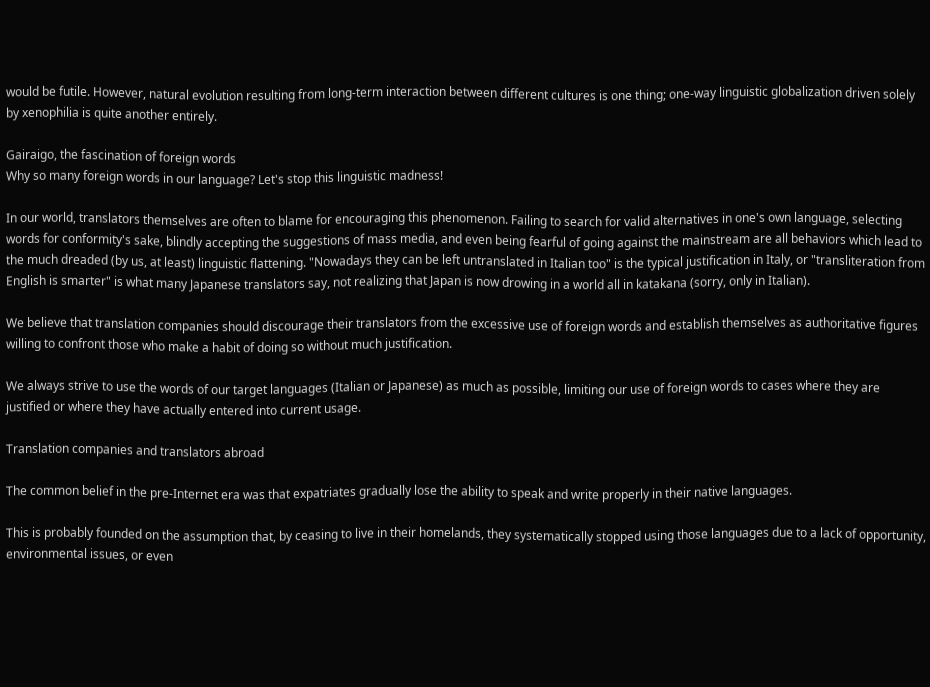would be futile. However, natural evolution resulting from long-term interaction between different cultures is one thing; one-way linguistic globalization driven solely by xenophilia is quite another entirely.

Gairaigo, the fascination of foreign words
Why so many foreign words in our language? Let's stop this linguistic madness!

In our world, translators themselves are often to blame for encouraging this phenomenon. Failing to search for valid alternatives in one's own language, selecting words for conformity's sake, blindly accepting the suggestions of mass media, and even being fearful of going against the mainstream are all behaviors which lead to the much dreaded (by us, at least) linguistic flattening. "Nowadays they can be left untranslated in Italian too" is the typical justification in Italy, or "transliteration from English is smarter" is what many Japanese translators say, not realizing that Japan is now drowing in a world all in katakana (sorry, only in Italian).

We believe that translation companies should discourage their translators from the excessive use of foreign words and establish themselves as authoritative figures willing to confront those who make a habit of doing so without much justification.

We always strive to use the words of our target languages (Italian or Japanese) as much as possible, limiting our use of foreign words to cases where they are justified or where they have actually entered into current usage.

Translation companies and translators abroad

The common belief in the pre-Internet era was that expatriates gradually lose the ability to speak and write properly in their native languages.

This is probably founded on the assumption that, by ceasing to live in their homelands, they systematically stopped using those languages due to a lack of opportunity, environmental issues, or even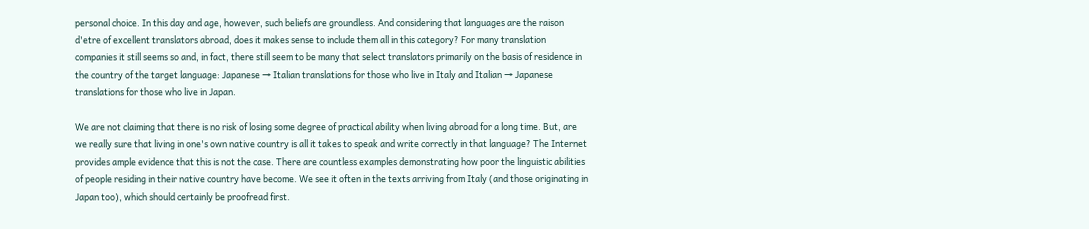personal choice. In this day and age, however, such beliefs are groundless. And considering that languages are the raison d'etre of excellent translators abroad, does it makes sense to include them all in this category? For many translation companies it still seems so and, in fact, there still seem to be many that select translators primarily on the basis of residence in the country of the target language: Japanese → Italian translations for those who live in Italy and Italian → Japanese translations for those who live in Japan.

We are not claiming that there is no risk of losing some degree of practical ability when living abroad for a long time. But, are we really sure that living in one's own native country is all it takes to speak and write correctly in that language? The Internet provides ample evidence that this is not the case. There are countless examples demonstrating how poor the linguistic abilities of people residing in their native country have become. We see it often in the texts arriving from Italy (and those originating in Japan too), which should certainly be proofread first.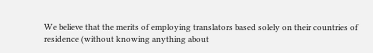We believe that the merits of employing translators based solely on their countries of residence (without knowing anything about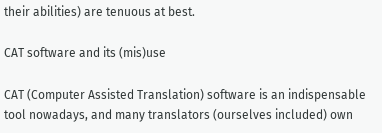their abilities) are tenuous at best.

CAT software and its (mis)use

CAT (Computer Assisted Translation) software is an indispensable tool nowadays, and many translators (ourselves included) own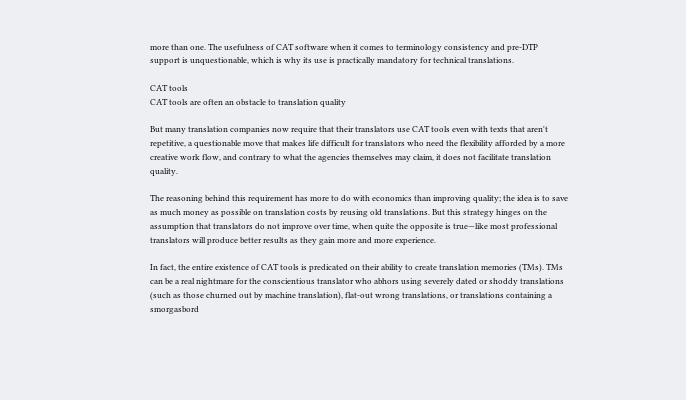more than one. The usefulness of CAT software when it comes to terminology consistency and pre-DTP support is unquestionable, which is why its use is practically mandatory for technical translations.

CAT tools
CAT tools are often an obstacle to translation quality

But many translation companies now require that their translators use CAT tools even with texts that aren't repetitive, a questionable move that makes life difficult for translators who need the flexibility afforded by a more creative work flow, and contrary to what the agencies themselves may claim, it does not facilitate translation quality.

The reasoning behind this requirement has more to do with economics than improving quality; the idea is to save as much money as possible on translation costs by reusing old translations. But this strategy hinges on the assumption that translators do not improve over time, when quite the opposite is true—like most professional translators will produce better results as they gain more and more experience.

In fact, the entire existence of CAT tools is predicated on their ability to create translation memories (TMs). TMs can be a real nightmare for the conscientious translator who abhors using severely dated or shoddy translations (such as those churned out by machine translation), flat-out wrong translations, or translations containing a smorgasbord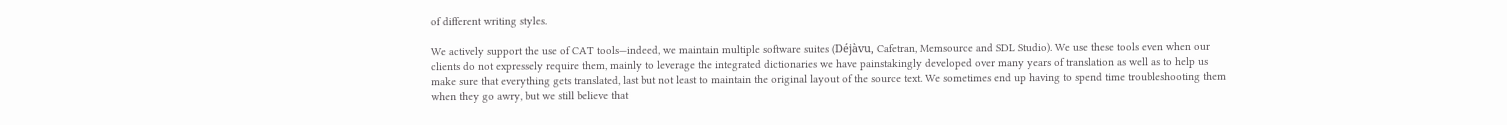of different writing styles.

We actively support the use of CAT tools—indeed, we maintain multiple software suites (Déjàvu, Cafetran, Memsource and SDL Studio). We use these tools even when our clients do not expressely require them, mainly to leverage the integrated dictionaries we have painstakingly developed over many years of translation as well as to help us make sure that everything gets translated, last but not least to maintain the original layout of the source text. We sometimes end up having to spend time troubleshooting them when they go awry, but we still believe that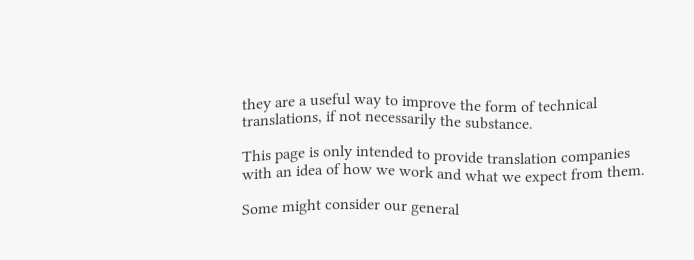they are a useful way to improve the form of technical translations, if not necessarily the substance.

This page is only intended to provide translation companies with an idea of how we work and what we expect from them.

Some might consider our general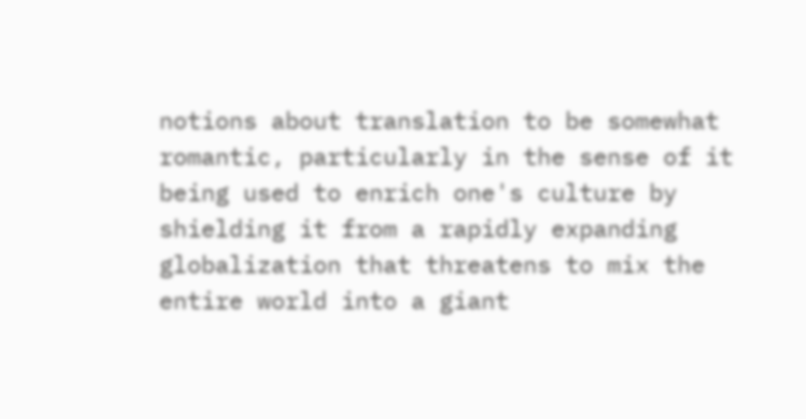notions about translation to be somewhat romantic, particularly in the sense of it being used to enrich one's culture by shielding it from a rapidly expanding globalization that threatens to mix the entire world into a giant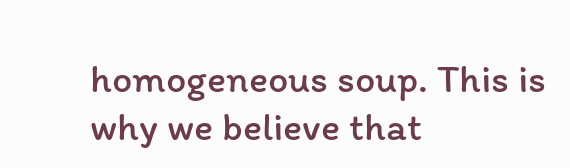homogeneous soup. This is why we believe that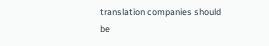translation companies should be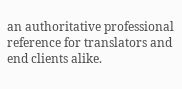an authoritative professional reference for translators and end clients alike.